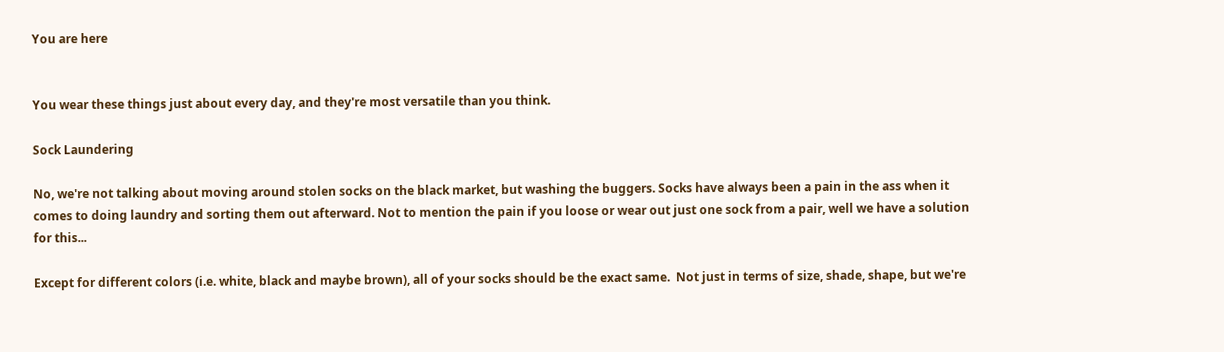You are here


You wear these things just about every day, and they're most versatile than you think.

Sock Laundering

No, we're not talking about moving around stolen socks on the black market, but washing the buggers. Socks have always been a pain in the ass when it comes to doing laundry and sorting them out afterward. Not to mention the pain if you loose or wear out just one sock from a pair, well we have a solution for this...

Except for different colors (i.e. white, black and maybe brown), all of your socks should be the exact same.  Not just in terms of size, shade, shape, but we're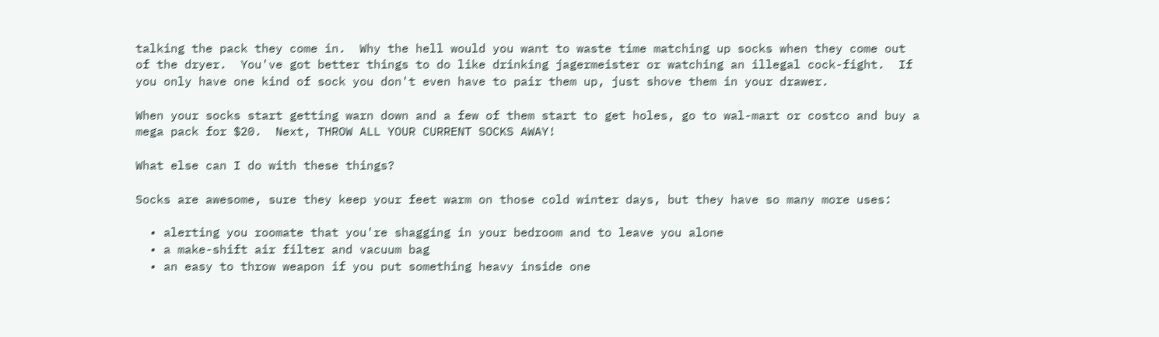talking the pack they come in.  Why the hell would you want to waste time matching up socks when they come out of the dryer.  You've got better things to do like drinking jagermeister or watching an illegal cock-fight.  If you only have one kind of sock you don't even have to pair them up, just shove them in your drawer.

When your socks start getting warn down and a few of them start to get holes, go to wal-mart or costco and buy a mega pack for $20.  Next, THROW ALL YOUR CURRENT SOCKS AWAY!

What else can I do with these things?

Socks are awesome, sure they keep your feet warm on those cold winter days, but they have so many more uses:

  • alerting you roomate that you're shagging in your bedroom and to leave you alone
  • a make-shift air filter and vacuum bag
  • an easy to throw weapon if you put something heavy inside one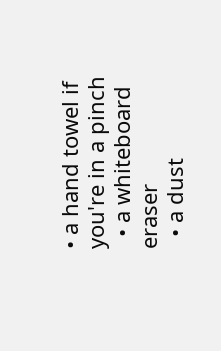• a hand towel if you're in a pinch
  • a whiteboard eraser
  • a dust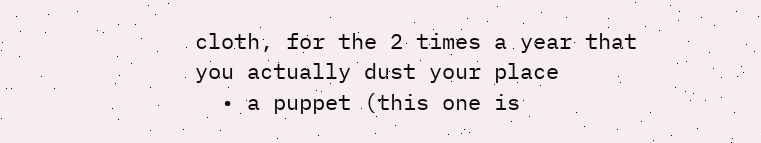cloth, for the 2 times a year that you actually dust your place
  • a puppet (this one is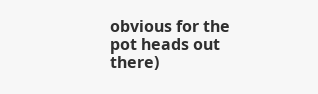obvious for the pot heads out there)